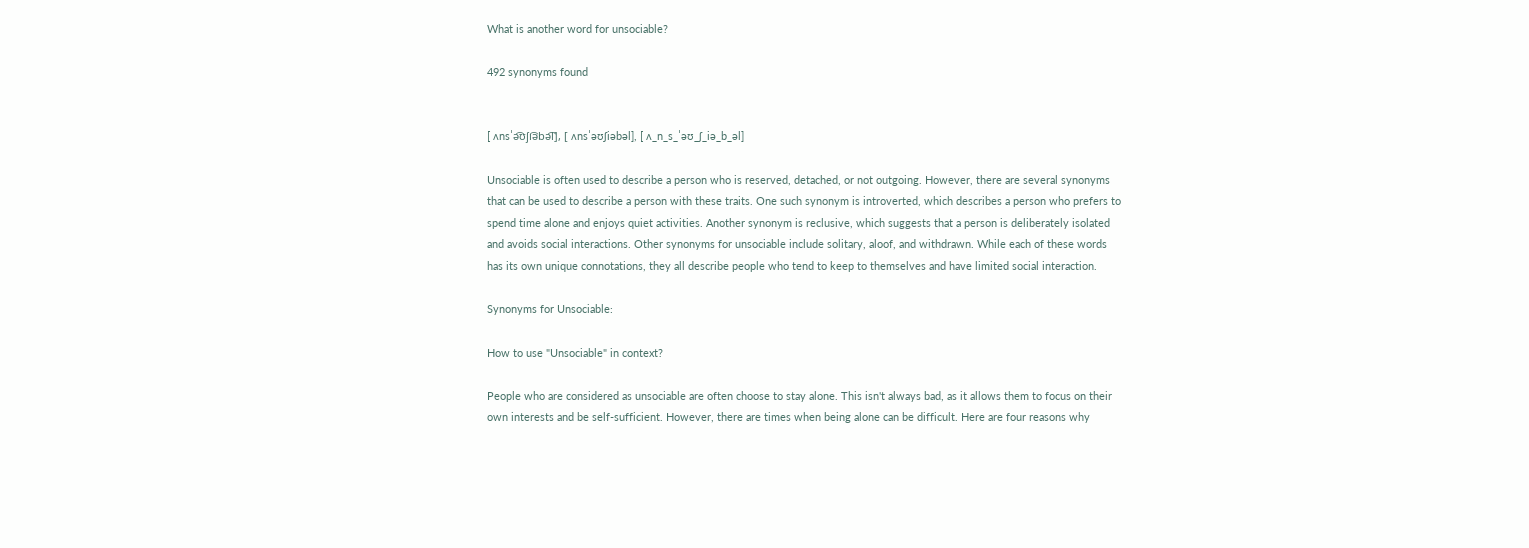What is another word for unsociable?

492 synonyms found


[ ʌnsˈə͡ʊʃi͡əbə͡l], [ ʌnsˈəʊʃiəbəl], [ ʌ_n_s_ˈəʊ_ʃ_iə_b_əl]

Unsociable is often used to describe a person who is reserved, detached, or not outgoing. However, there are several synonyms that can be used to describe a person with these traits. One such synonym is introverted, which describes a person who prefers to spend time alone and enjoys quiet activities. Another synonym is reclusive, which suggests that a person is deliberately isolated and avoids social interactions. Other synonyms for unsociable include solitary, aloof, and withdrawn. While each of these words has its own unique connotations, they all describe people who tend to keep to themselves and have limited social interaction.

Synonyms for Unsociable:

How to use "Unsociable" in context?

People who are considered as unsociable are often choose to stay alone. This isn't always bad, as it allows them to focus on their own interests and be self-sufficient. However, there are times when being alone can be difficult. Here are four reasons why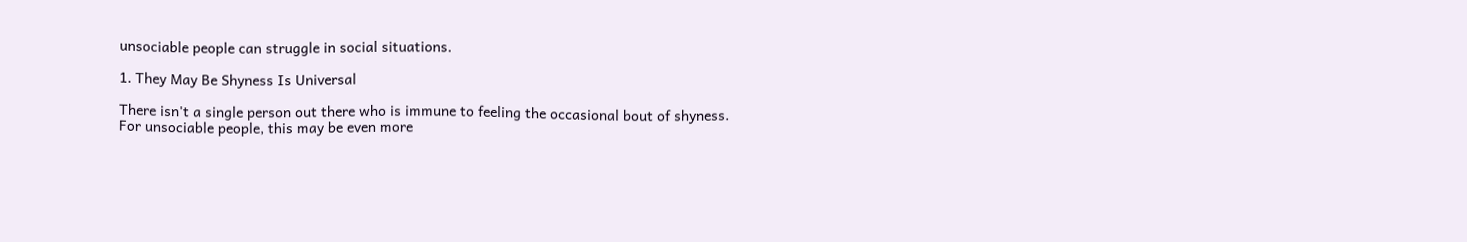unsociable people can struggle in social situations.

1. They May Be Shyness Is Universal

There isn't a single person out there who is immune to feeling the occasional bout of shyness. For unsociable people, this may be even more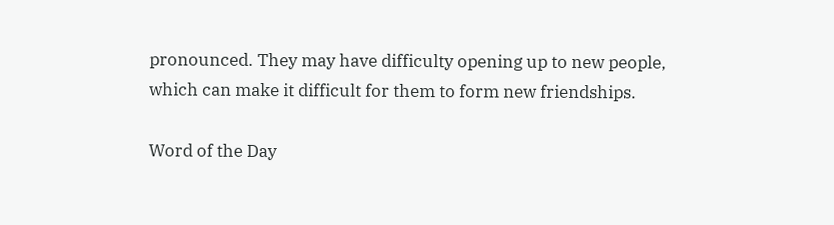pronounced. They may have difficulty opening up to new people, which can make it difficult for them to form new friendships.

Word of the Day